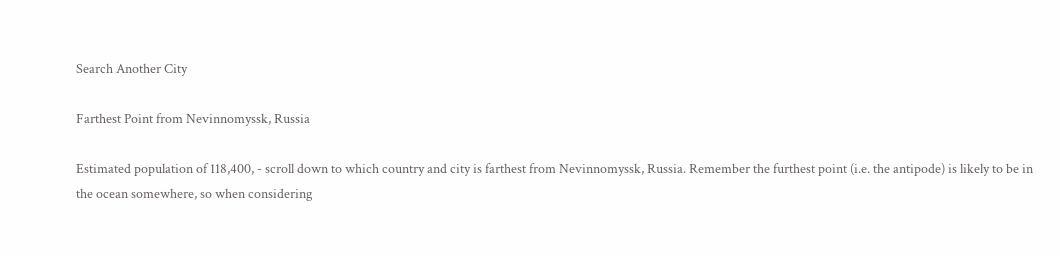Search Another City

Farthest Point from Nevinnomyssk, Russia

Estimated population of 118,400, - scroll down to which country and city is farthest from Nevinnomyssk, Russia. Remember the furthest point (i.e. the antipode) is likely to be in the ocean somewhere, so when considering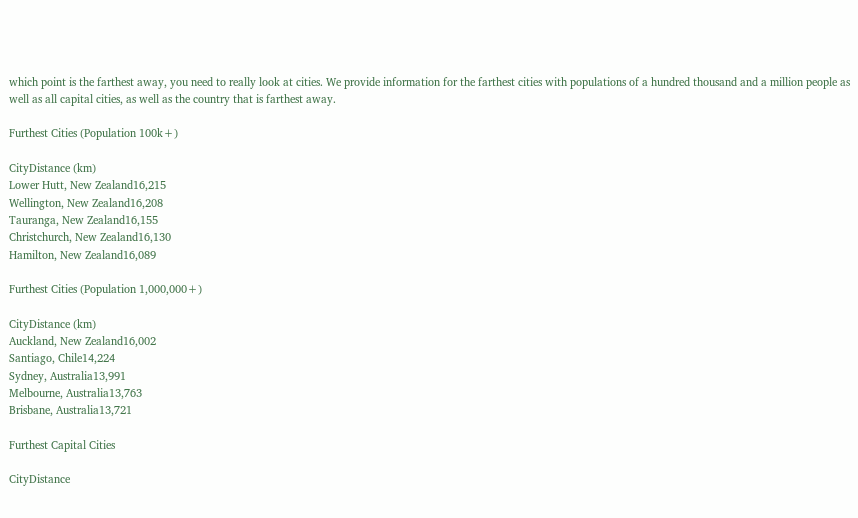which point is the farthest away, you need to really look at cities. We provide information for the farthest cities with populations of a hundred thousand and a million people as well as all capital cities, as well as the country that is farthest away.

Furthest Cities (Population 100k+)

CityDistance (km)
Lower Hutt, New Zealand16,215
Wellington, New Zealand16,208
Tauranga, New Zealand16,155
Christchurch, New Zealand16,130
Hamilton, New Zealand16,089

Furthest Cities (Population 1,000,000+)

CityDistance (km)
Auckland, New Zealand16,002
Santiago, Chile14,224
Sydney, Australia13,991
Melbourne, Australia13,763
Brisbane, Australia13,721

Furthest Capital Cities

CityDistance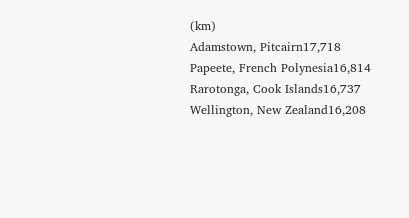(km)
Adamstown, Pitcairn17,718
Papeete, French Polynesia16,814
Rarotonga, Cook Islands16,737
Wellington, New Zealand16,208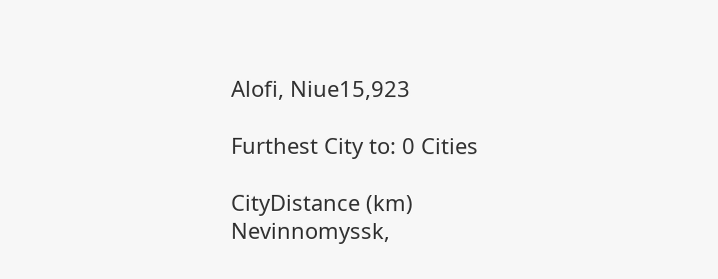Alofi, Niue15,923

Furthest City to: 0 Cities

CityDistance (km)
Nevinnomyssk,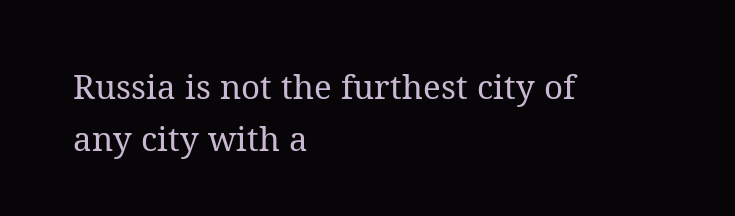Russia is not the furthest city of any city with a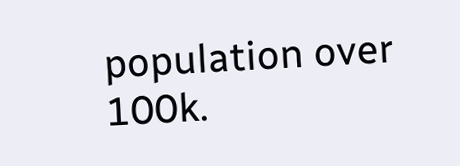population over 100k.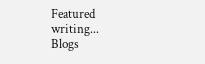Featured writing...
Blogs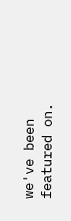we've been featured on.